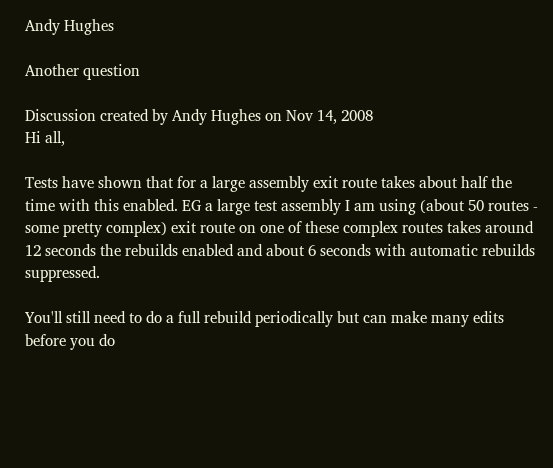Andy Hughes

Another question

Discussion created by Andy Hughes on Nov 14, 2008
Hi all,

Tests have shown that for a large assembly exit route takes about half the time with this enabled. EG a large test assembly I am using (about 50 routes - some pretty complex) exit route on one of these complex routes takes around 12 seconds the rebuilds enabled and about 6 seconds with automatic rebuilds suppressed.

You'll still need to do a full rebuild periodically but can make many edits before you do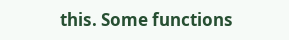this. Some functions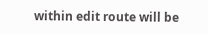within edit route will be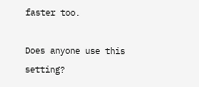faster too.

Does anyone use this setting?